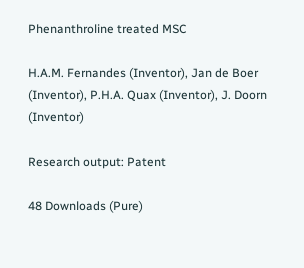Phenanthroline treated MSC

H.A.M. Fernandes (Inventor), Jan de Boer (Inventor), P.H.A. Quax (Inventor), J. Doorn (Inventor)

Research output: Patent

48 Downloads (Pure)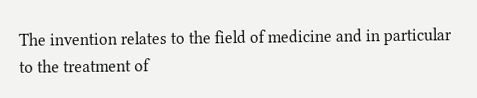The invention relates to the field of medicine and in particular to the treatment of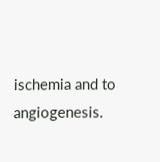ischemia and to angiogenesis.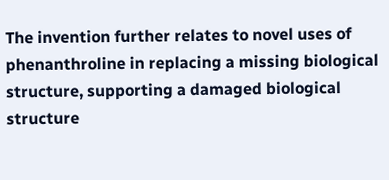The invention further relates to novel uses of phenanthroline in replacing a missing biological structure, supporting a damaged biological structure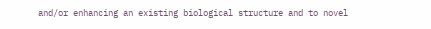and/or enhancing an existing biological structure and to novel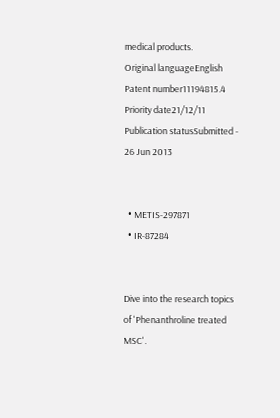medical products.
Original languageEnglish
Patent number11194815.4
Priority date21/12/11
Publication statusSubmitted - 26 Jun 2013


  • METIS-297871
  • IR-87284


Dive into the research topics of 'Phenanthroline treated MSC'.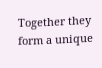Together they form a unique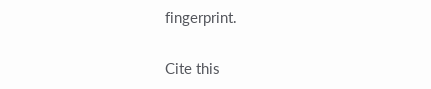fingerprint.

Cite this